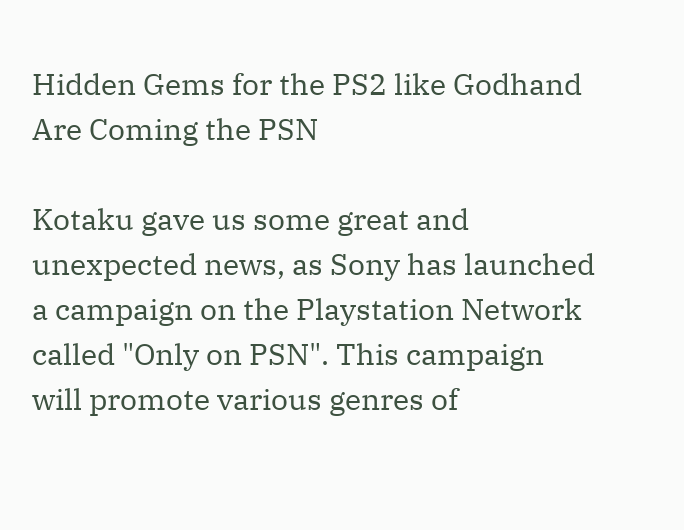Hidden Gems for the PS2 like Godhand Are Coming the PSN

Kotaku gave us some great and unexpected news, as Sony has launched a campaign on the Playstation Network called "Only on PSN". This campaign will promote various genres of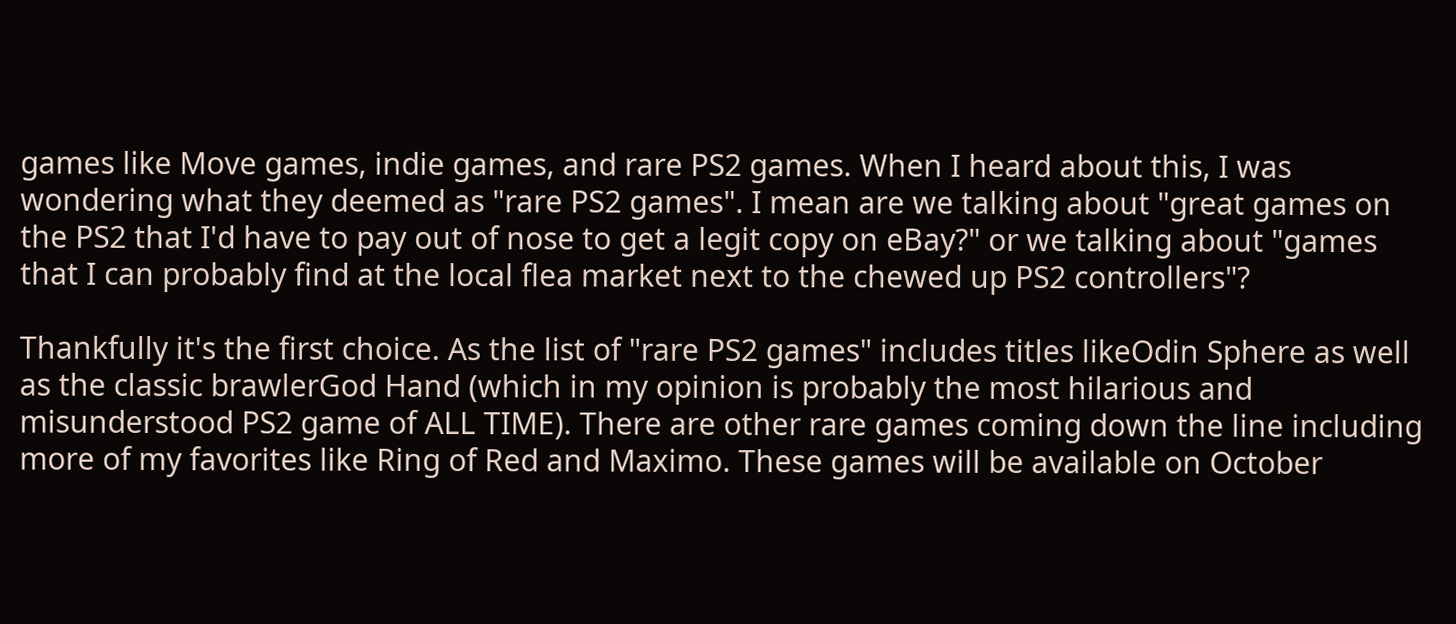games like Move games, indie games, and rare PS2 games. When I heard about this, I was wondering what they deemed as "rare PS2 games". I mean are we talking about "great games on the PS2 that I'd have to pay out of nose to get a legit copy on eBay?" or we talking about "games that I can probably find at the local flea market next to the chewed up PS2 controllers"?

Thankfully it's the first choice. As the list of "rare PS2 games" includes titles likeOdin Sphere as well as the classic brawlerGod Hand (which in my opinion is probably the most hilarious and misunderstood PS2 game of ALL TIME). There are other rare games coming down the line including more of my favorites like Ring of Red and Maximo. These games will be available on October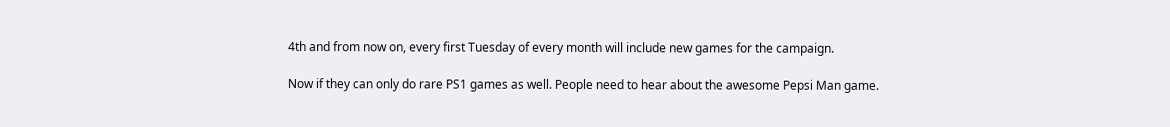4th and from now on, every first Tuesday of every month will include new games for the campaign.

Now if they can only do rare PS1 games as well. People need to hear about the awesome Pepsi Man game.